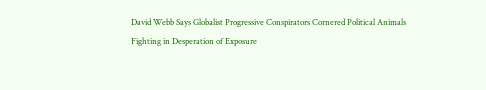David Webb Says Globalist Progressive Conspirators Cornered Political Animals Fighting in Desperation of Exposure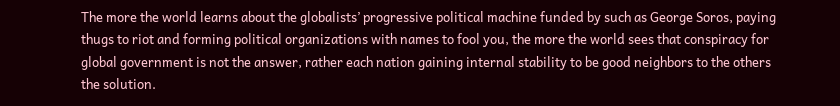The more the world learns about the globalists’ progressive political machine funded by such as George Soros, paying thugs to riot and forming political organizations with names to fool you, the more the world sees that conspiracy for global government is not the answer, rather each nation gaining internal stability to be good neighbors to the others the solution.